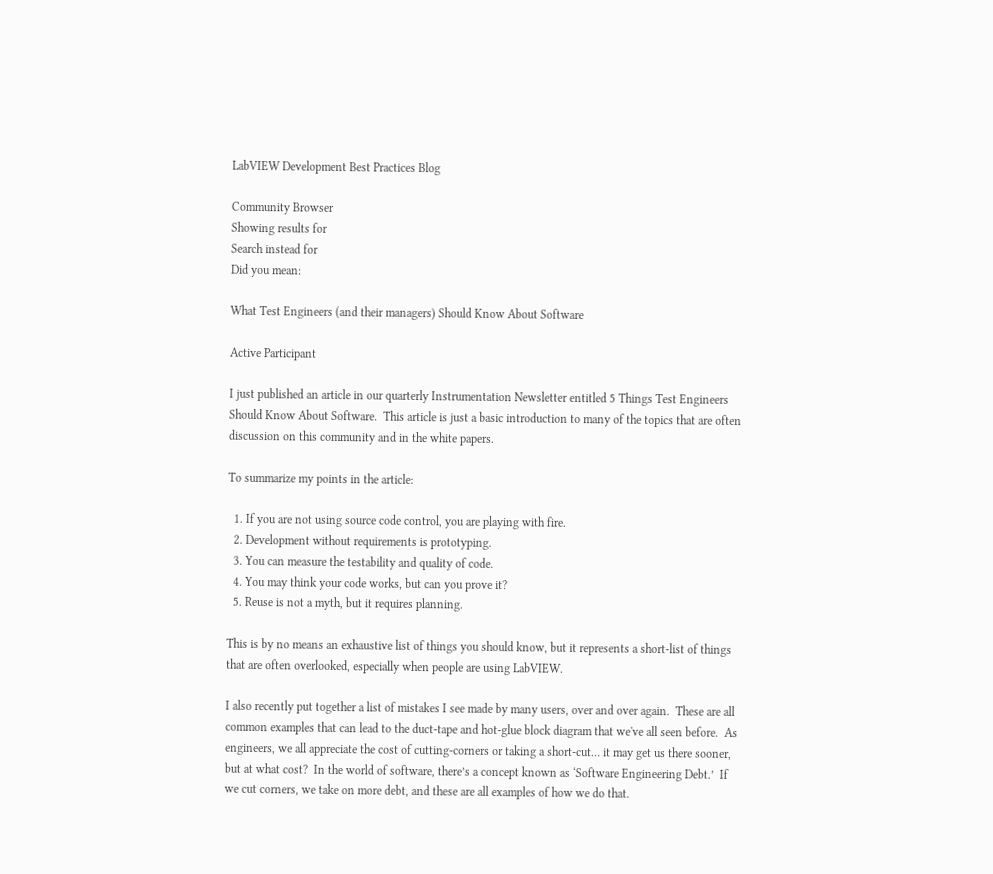LabVIEW Development Best Practices Blog

Community Browser
Showing results for
Search instead for
Did you mean:

What Test Engineers (and their managers) Should Know About Software

Active Participant

I just published an article in our quarterly Instrumentation Newsletter entitled 5 Things Test Engineers Should Know About Software.  This article is just a basic introduction to many of the topics that are often discussion on this community and in the white papers.

To summarize my points in the article:

  1. If you are not using source code control, you are playing with fire.
  2. Development without requirements is prototyping.
  3. You can measure the testability and quality of code.
  4. You may think your code works, but can you prove it?
  5. Reuse is not a myth, but it requires planning.

This is by no means an exhaustive list of things you should know, but it represents a short-list of things that are often overlooked, especially when people are using LabVIEW.

I also recently put together a list of mistakes I see made by many users, over and over again.  These are all common examples that can lead to the duct-tape and hot-glue block diagram that we've all seen before.  As engineers, we all appreciate the cost of cutting-corners or taking a short-cut… it may get us there sooner, but at what cost?  In the world of software, there’s a concept known as ‘Software Engineering Debt.’  If we cut corners, we take on more debt, and these are all examples of how we do that.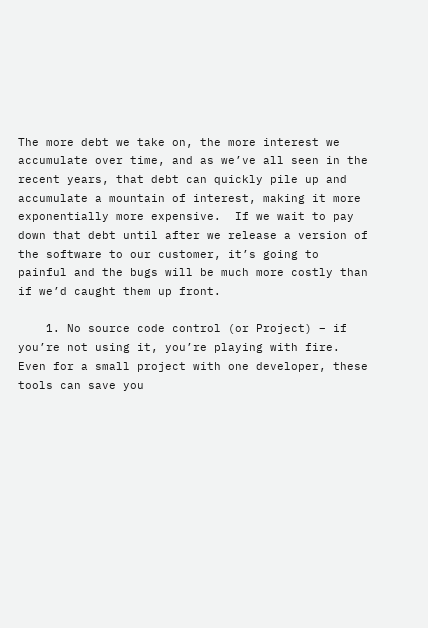The more debt we take on, the more interest we accumulate over time, and as we’ve all seen in the recent years, that debt can quickly pile up and accumulate a mountain of interest, making it more exponentially more expensive.  If we wait to pay down that debt until after we release a version of the software to our customer, it’s going to painful and the bugs will be much more costly than if we’d caught them up front.

    1. No source code control (or Project) – if you’re not using it, you’re playing with fire.  Even for a small project with one developer, these tools can save you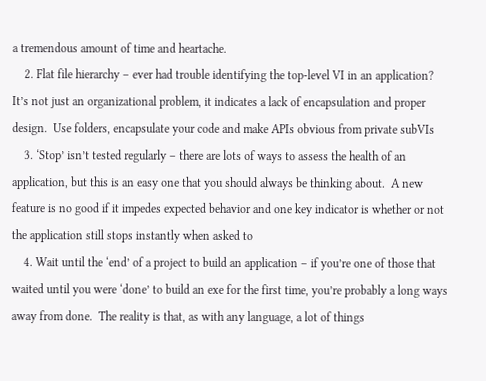a tremendous amount of time and heartache.
    2. Flat file hierarchy – ever had trouble identifying the top-level VI in an application?  It’s not just an organizational problem, it indicates a lack of encapsulation and proper design.  Use folders, encapsulate your code and make APIs obvious from private subVIs
    3. ‘Stop’ isn’t tested regularly – there are lots of ways to assess the health of an application, but this is an easy one that you should always be thinking about.  A new feature is no good if it impedes expected behavior and one key indicator is whether or not the application still stops instantly when asked to
    4. Wait until the ‘end’ of a project to build an application – if you’re one of those that waited until you were ‘done’ to build an exe for the first time, you’re probably a long ways away from done.  The reality is that, as with any language, a lot of things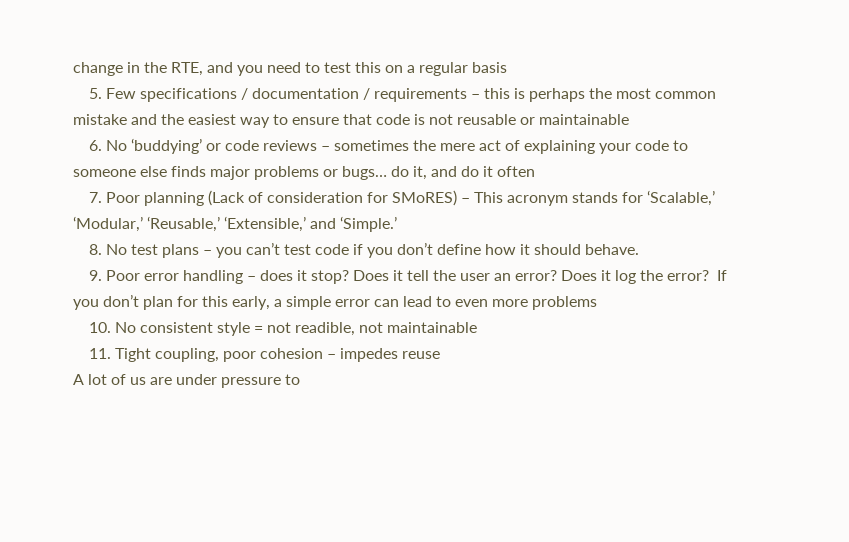change in the RTE, and you need to test this on a regular basis
    5. Few specifications / documentation / requirements – this is perhaps the most common mistake and the easiest way to ensure that code is not reusable or maintainable
    6. No ‘buddying’ or code reviews – sometimes the mere act of explaining your code to someone else finds major problems or bugs… do it, and do it often
    7. Poor planning (Lack of consideration for SMoRES) – This acronym stands for ‘Scalable,’ ‘Modular,’ ‘Reusable,’ ‘Extensible,’ and ‘Simple.’
    8. No test plans – you can’t test code if you don’t define how it should behave.
    9. Poor error handling – does it stop? Does it tell the user an error? Does it log the error?  If you don’t plan for this early, a simple error can lead to even more problems
    10. No consistent style = not readible, not maintainable
    11. Tight coupling, poor cohesion – impedes reuse
A lot of us are under pressure to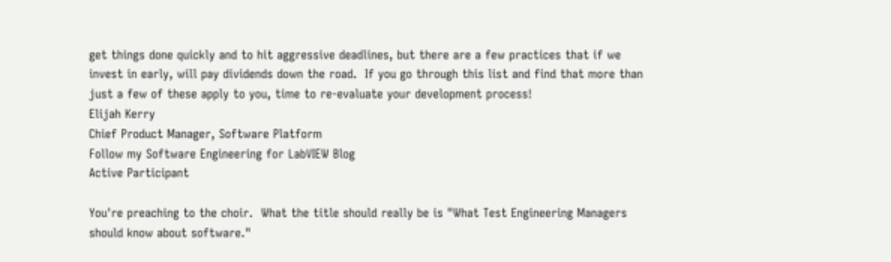get things done quickly and to hit aggressive deadlines, but there are a few practices that if we invest in early, will pay dividends down the road.  If you go through this list and find that more than just a few of these apply to you, time to re-evaluate your development process!
Elijah Kerry
Chief Product Manager, Software Platform
Follow my Software Engineering for LabVIEW Blog
Active Participant

You're preaching to the choir.  What the title should really be is "What Test Engineering Managers should know about software."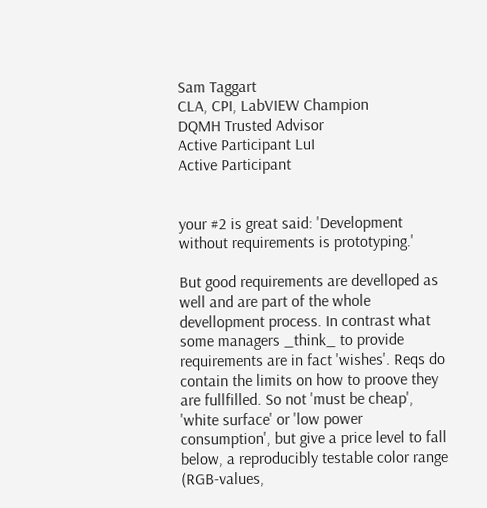Sam Taggart
CLA, CPI, LabVIEW Champion
DQMH Trusted Advisor
Active Participant LuI
Active Participant


your #2 is great said: 'Development without requirements is prototyping.'

But good requirements are develloped as well and are part of the whole devellopment process. In contrast what some managers _think_ to provide requirements are in fact 'wishes'. Reqs do contain the limits on how to proove they are fullfilled. So not 'must be cheap', 'white surface' or 'low power consumption', but give a price level to fall below, a reproducibly testable color range (RGB-values,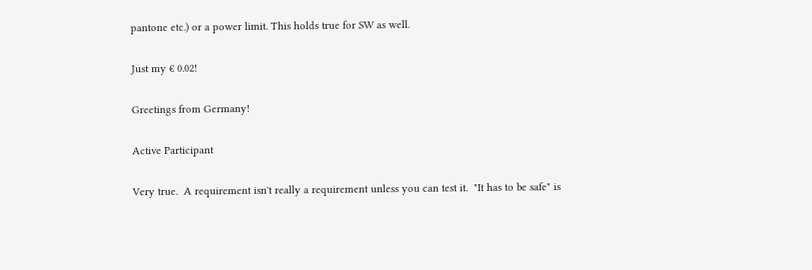pantone etc.) or a power limit. This holds true for SW as well.

Just my € 0.02!

Greetings from Germany!

Active Participant

Very true.  A requirement isn't really a requirement unless you can test it.  "It has to be safe" is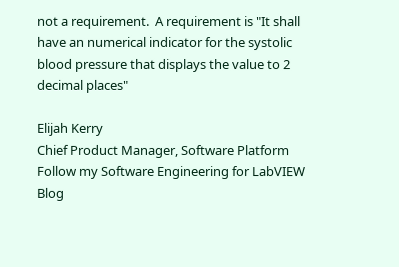not a requirement.  A requirement is "It shall have an numerical indicator for the systolic blood pressure that displays the value to 2 decimal places"

Elijah Kerry
Chief Product Manager, Software Platform
Follow my Software Engineering for LabVIEW Blog